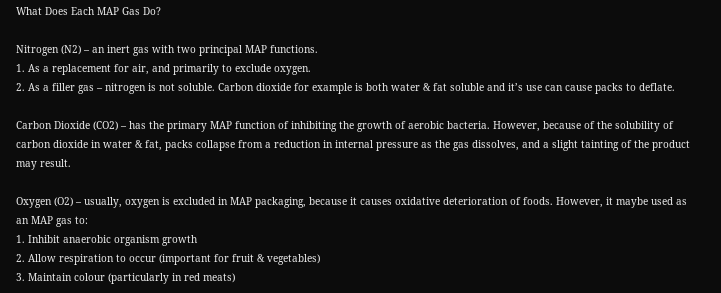What Does Each MAP Gas Do?

Nitrogen (N2) – an inert gas with two principal MAP functions.
1. As a replacement for air, and primarily to exclude oxygen.
2. As a filler gas – nitrogen is not soluble. Carbon dioxide for example is both water & fat soluble and it’s use can cause packs to deflate.

Carbon Dioxide (CO2) – has the primary MAP function of inhibiting the growth of aerobic bacteria. However, because of the solubility of carbon dioxide in water & fat, packs collapse from a reduction in internal pressure as the gas dissolves, and a slight tainting of the product may result.

Oxygen (O2) – usually, oxygen is excluded in MAP packaging, because it causes oxidative deterioration of foods. However, it maybe used as an MAP gas to:
1. Inhibit anaerobic organism growth
2. Allow respiration to occur (important for fruit & vegetables)
3. Maintain colour (particularly in red meats)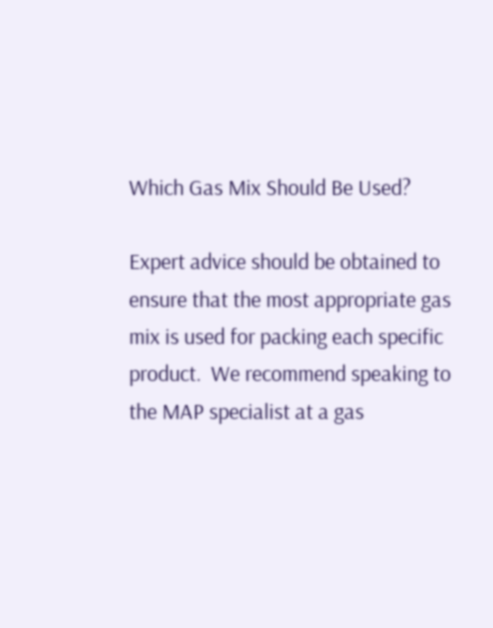Which Gas Mix Should Be Used?

Expert advice should be obtained to ensure that the most appropriate gas mix is used for packing each specific product.  We recommend speaking to the MAP specialist at a gas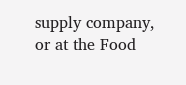supply company, or at the Food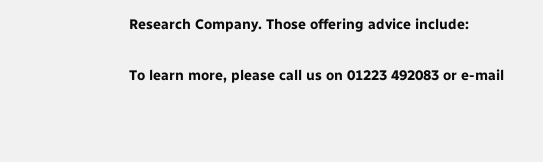Research Company. Those offering advice include:

To learn more, please call us on 01223 492083 or e-mail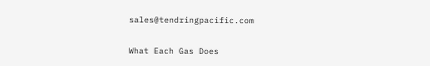sales@tendringpacific.com

What Each Gas Does